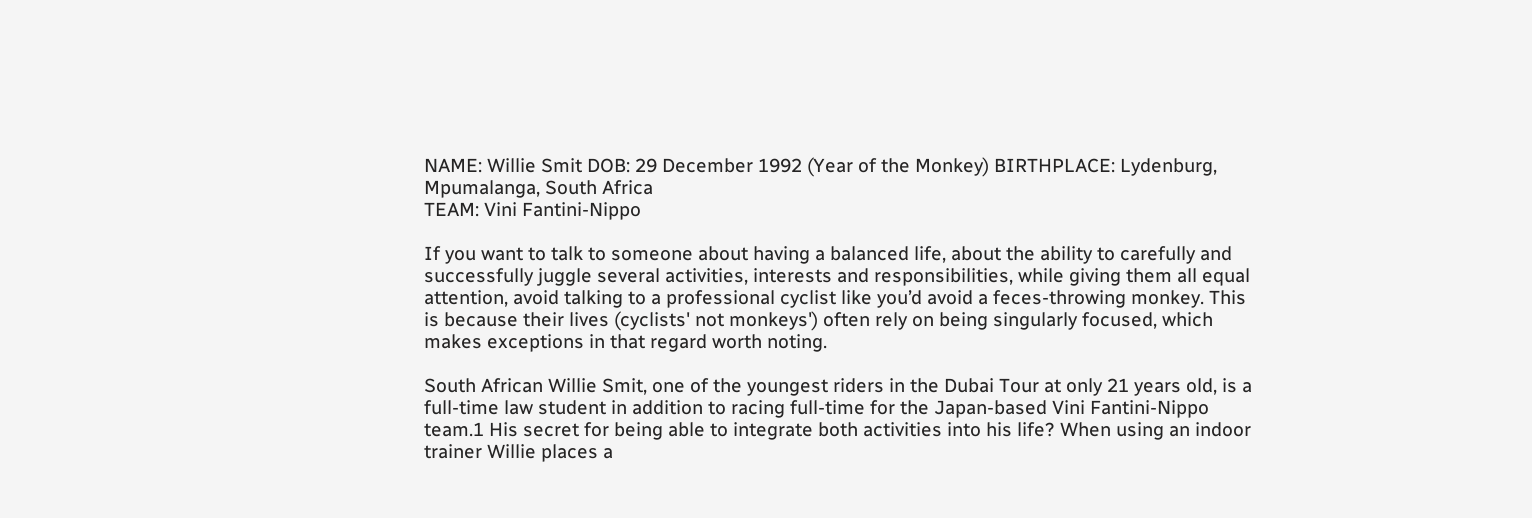NAME: Willie Smit DOB: 29 December 1992 (Year of the Monkey) BIRTHPLACE: Lydenburg, Mpumalanga, South Africa
TEAM: Vini Fantini-Nippo

If you want to talk to someone about having a balanced life, about the ability to carefully and successfully juggle several activities, interests and responsibilities, while giving them all equal attention, avoid talking to a professional cyclist like you’d avoid a feces-throwing monkey. This is because their lives (cyclists' not monkeys') often rely on being singularly focused, which makes exceptions in that regard worth noting.

South African Willie Smit, one of the youngest riders in the Dubai Tour at only 21 years old, is a full-time law student in addition to racing full-time for the Japan-based Vini Fantini-Nippo team.1 His secret for being able to integrate both activities into his life? When using an indoor trainer Willie places a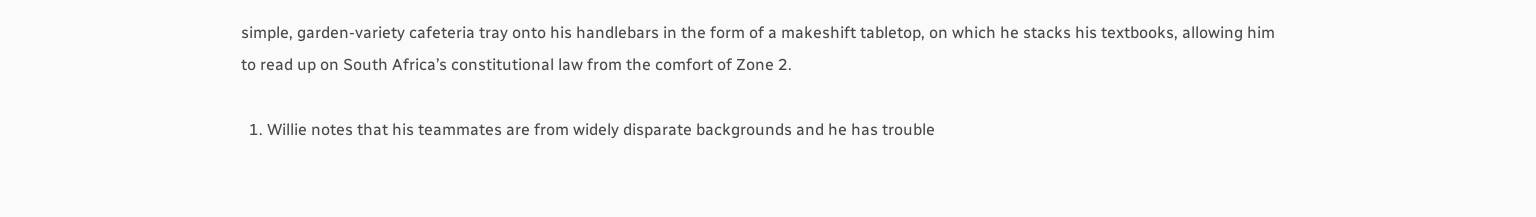simple, garden-variety cafeteria tray onto his handlebars in the form of a makeshift tabletop, on which he stacks his textbooks, allowing him to read up on South Africa’s constitutional law from the comfort of Zone 2.

  1. Willie notes that his teammates are from widely disparate backgrounds and he has trouble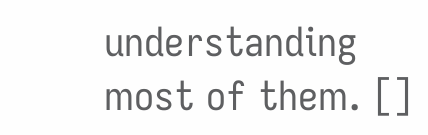understanding most of them. []